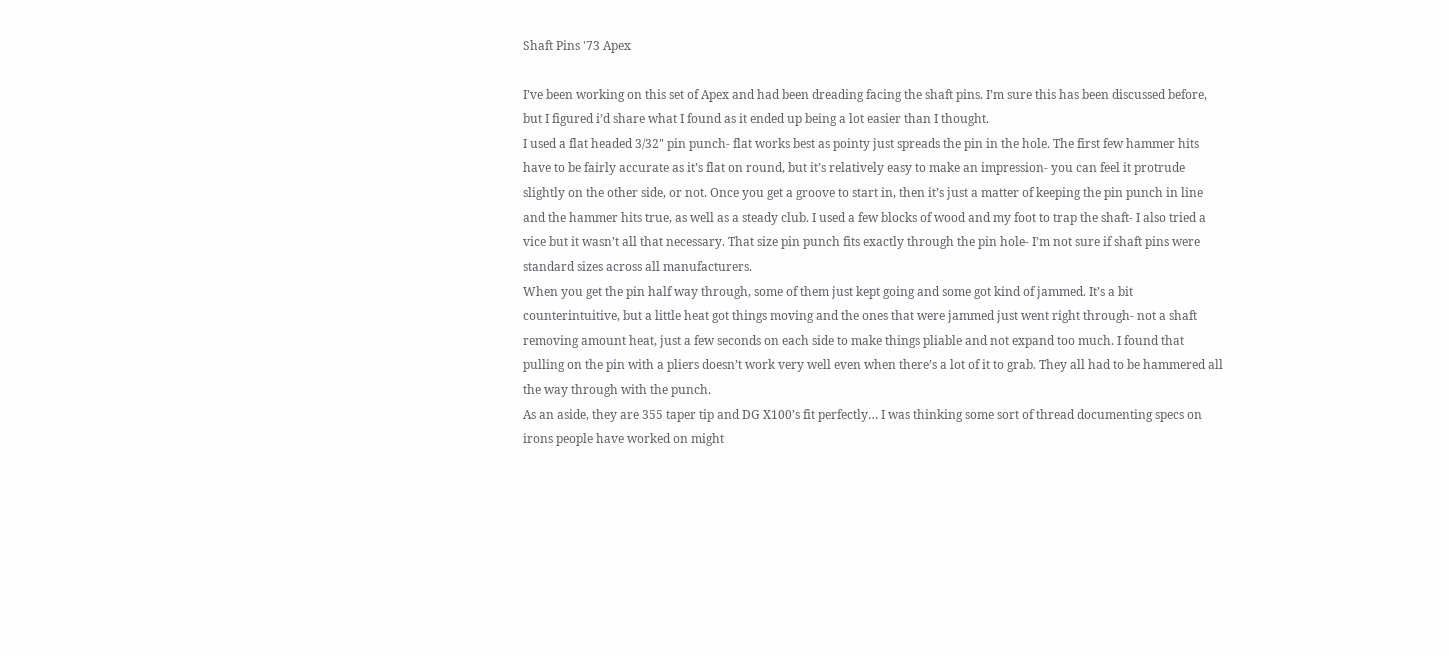Shaft Pins '73 Apex

I’ve been working on this set of Apex and had been dreading facing the shaft pins. I’m sure this has been discussed before, but I figured i’d share what I found as it ended up being a lot easier than I thought.
I used a flat headed 3/32" pin punch- flat works best as pointy just spreads the pin in the hole. The first few hammer hits have to be fairly accurate as it’s flat on round, but it’s relatively easy to make an impression- you can feel it protrude slightly on the other side, or not. Once you get a groove to start in, then it’s just a matter of keeping the pin punch in line and the hammer hits true, as well as a steady club. I used a few blocks of wood and my foot to trap the shaft- I also tried a vice but it wasn’t all that necessary. That size pin punch fits exactly through the pin hole- I’m not sure if shaft pins were standard sizes across all manufacturers.
When you get the pin half way through, some of them just kept going and some got kind of jammed. It’s a bit counterintuitive, but a little heat got things moving and the ones that were jammed just went right through- not a shaft removing amount heat, just a few seconds on each side to make things pliable and not expand too much. I found that pulling on the pin with a pliers doesn’t work very well even when there’s a lot of it to grab. They all had to be hammered all the way through with the punch.
As an aside, they are 355 taper tip and DG X100’s fit perfectly… I was thinking some sort of thread documenting specs on irons people have worked on might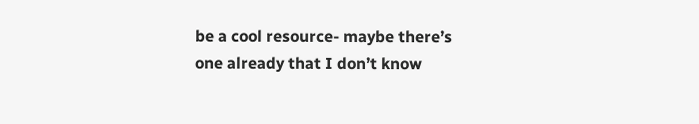be a cool resource- maybe there’s one already that I don’t know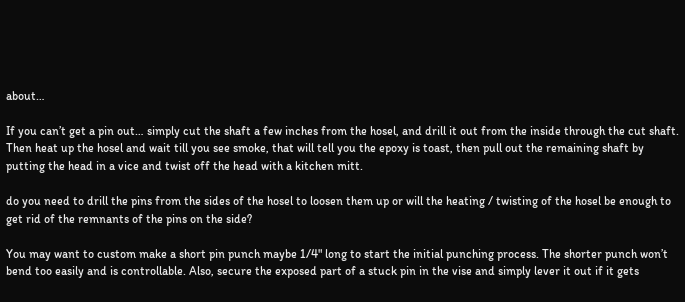about…

If you can’t get a pin out… simply cut the shaft a few inches from the hosel, and drill it out from the inside through the cut shaft. Then heat up the hosel and wait till you see smoke, that will tell you the epoxy is toast, then pull out the remaining shaft by putting the head in a vice and twist off the head with a kitchen mitt.

do you need to drill the pins from the sides of the hosel to loosen them up or will the heating / twisting of the hosel be enough to get rid of the remnants of the pins on the side?

You may want to custom make a short pin punch maybe 1/4" long to start the initial punching process. The shorter punch won’t bend too easily and is controllable. Also, secure the exposed part of a stuck pin in the vise and simply lever it out if it gets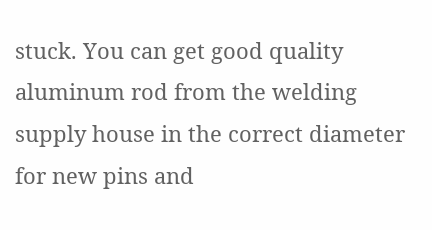stuck. You can get good quality aluminum rod from the welding supply house in the correct diameter for new pins and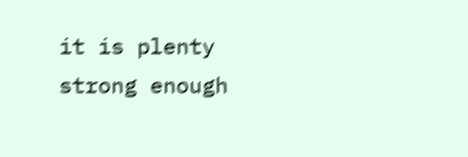it is plenty strong enough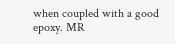when coupled with a good epoxy. MR